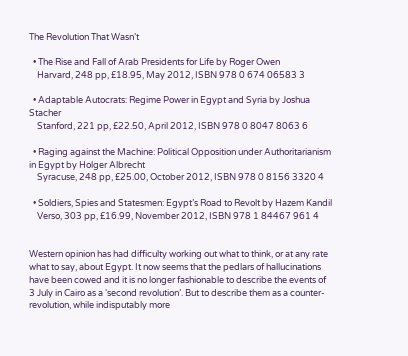The Revolution That Wasn’t

  • The Rise and Fall of Arab Presidents for Life by Roger Owen
    Harvard, 248 pp, £18.95, May 2012, ISBN 978 0 674 06583 3

  • Adaptable Autocrats: Regime Power in Egypt and Syria by Joshua Stacher
    Stanford, 221 pp, £22.50, April 2012, ISBN 978 0 8047 8063 6

  • Raging against the Machine: Political Opposition under Authoritarianism in Egypt by Holger Albrecht
    Syracuse, 248 pp, £25.00, October 2012, ISBN 978 0 8156 3320 4

  • Soldiers, Spies and Statesmen: Egypt’s Road to Revolt by Hazem Kandil
    Verso, 303 pp, £16.99, November 2012, ISBN 978 1 84467 961 4


Western opinion has had difficulty working out what to think, or at any rate what to say, about Egypt. It now seems that the pedlars of hallucinations have been cowed and it is no longer fashionable to describe the events of 3 July in Cairo as a ‘second revolution’. But to describe them as a counter-revolution, while indisputably more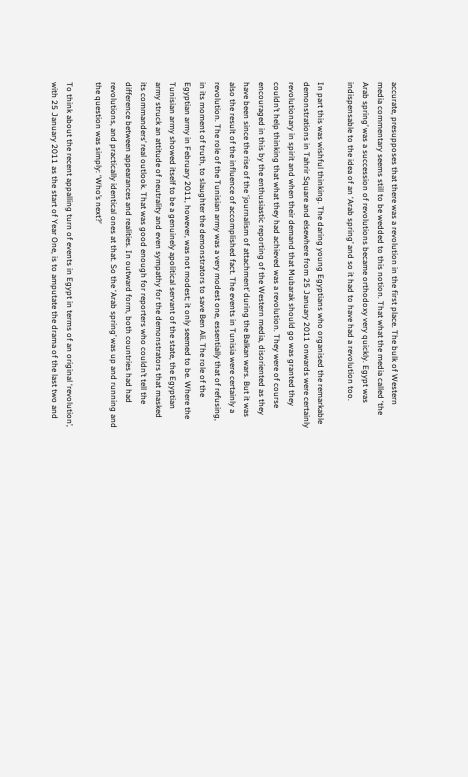accurate, presupposes that there was a revolution in the first place. The bulk of Western media commentary seems still to be wedded to this notion. That what the media called ‘the Arab spring’ was a succession of revolutions became orthodoxy very quickly. Egypt was indispensable to the idea of an ‘Arab spring’ and so it had to have had a revolution too.

In part this was wishful thinking. The daring young Egyptians who organised the remarkable demonstrations in Tahrir Square and elsewhere from 25 January 2011 onwards were certainly revolutionary in spirit and when their demand that Mubarak should go was granted they couldn’t help thinking that what they had achieved was a revolution. They were of course encouraged in this by the enthusiastic reporting of the Western media, disoriented as they have been since the rise of the ‘journalism of attachment’ during the Balkan wars. But it was also the result of the influence of accomplished fact. The events in Tunisia were certainly a revolution. The role of the Tunisian army was a very modest one, essentially that of refusing, in its moment of truth, to slaughter the demonstrators to save Ben Ali. The role of the Egyptian army in February 2011, however, was not modest; it only seemed to be. Where the Tunisian army showed itself to be a genuinely apolitical servant of the state, the Egyptian army struck an attitude of neutrality and even sympathy for the demonstrators that masked its commanders’ real outlook. That was good enough for reporters who couldn’t tell the difference between appearances and realities. In outward form, both countries had had revolutions, and practically identical ones at that. So the ‘Arab spring’ was up and running and the question was simply: ‘Who’s next?’

To think about the recent appalling turn of events in Egypt in terms of an original ‘revolution’, with 25 January 2011 as the start of Year One, is to amputate the drama of the last two and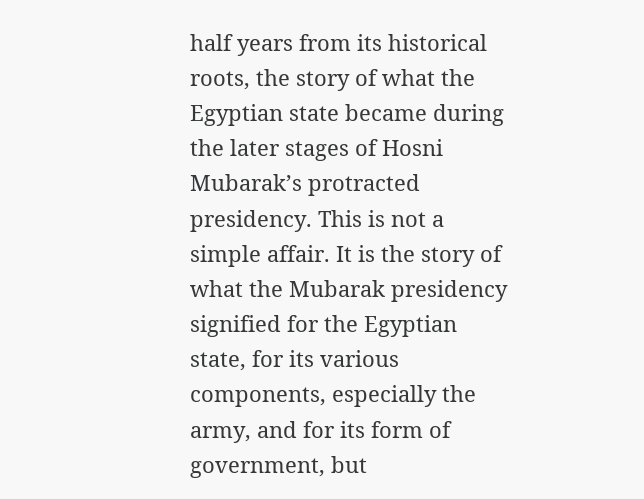half years from its historical roots, the story of what the Egyptian state became during the later stages of Hosni Mubarak’s protracted presidency. This is not a simple affair. It is the story of what the Mubarak presidency signified for the Egyptian state, for its various components, especially the army, and for its form of government, but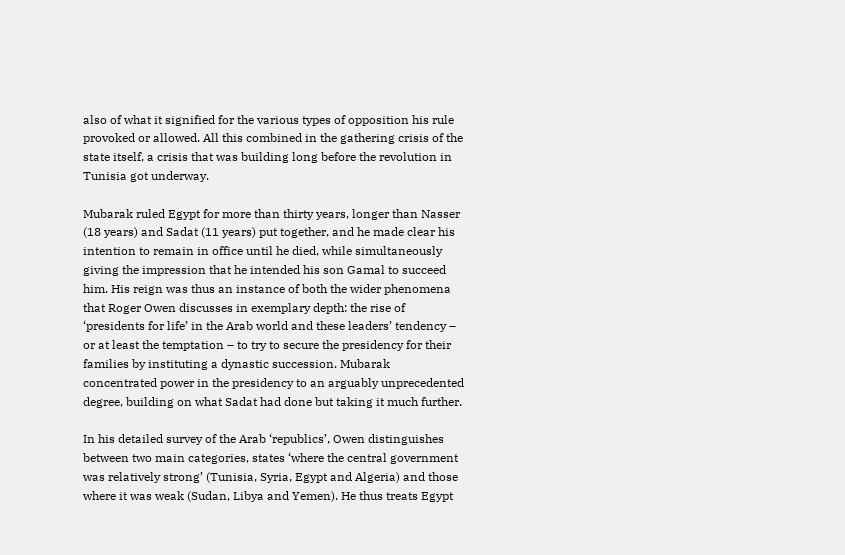also of what it signified for the various types of opposition his rule provoked or allowed. All this combined in the gathering crisis of the state itself, a crisis that was building long before the revolution in Tunisia got underway.

Mubarak ruled Egypt for more than thirty years, longer than Nasser (18 years) and Sadat (11 years) put together, and he made clear his intention to remain in office until he died, while simultaneously giving the impression that he intended his son Gamal to succeed him. His reign was thus an instance of both the wider phenomena that Roger Owen discusses in exemplary depth: the rise of ‘presidents for life’ in the Arab world and these leaders’ tendency – or at least the temptation – to try to secure the presidency for their families by instituting a dynastic succession. Mubarak concentrated power in the presidency to an arguably unprecedented degree, building on what Sadat had done but taking it much further.

In his detailed survey of the Arab ‘republics’, Owen distinguishes between two main categories, states ‘where the central government was relatively strong’ (Tunisia, Syria, Egypt and Algeria) and those where it was weak (Sudan, Libya and Yemen). He thus treats Egypt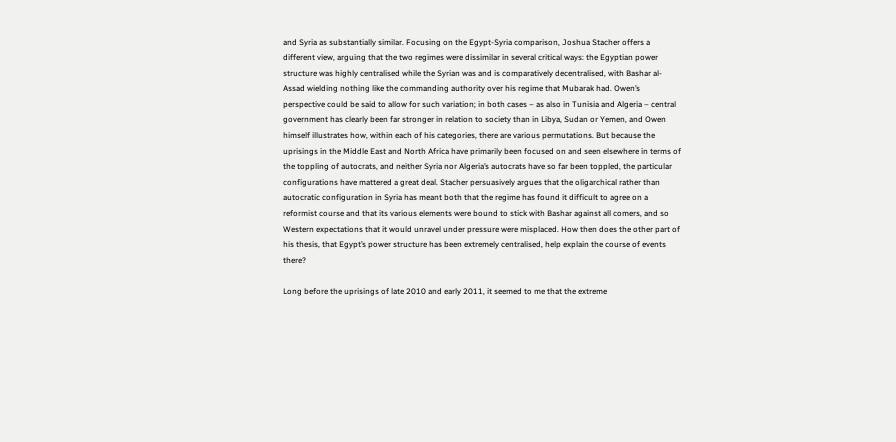and Syria as substantially similar. Focusing on the Egypt-Syria comparison, Joshua Stacher offers a different view, arguing that the two regimes were dissimilar in several critical ways: the Egyptian power structure was highly centralised while the Syrian was and is comparatively decentralised, with Bashar al-Assad wielding nothing like the commanding authority over his regime that Mubarak had. Owen’s perspective could be said to allow for such variation; in both cases – as also in Tunisia and Algeria – central government has clearly been far stronger in relation to society than in Libya, Sudan or Yemen, and Owen himself illustrates how, within each of his categories, there are various permutations. But because the uprisings in the Middle East and North Africa have primarily been focused on and seen elsewhere in terms of the toppling of autocrats, and neither Syria nor Algeria’s autocrats have so far been toppled, the particular configurations have mattered a great deal. Stacher persuasively argues that the oligarchical rather than autocratic configuration in Syria has meant both that the regime has found it difficult to agree on a reformist course and that its various elements were bound to stick with Bashar against all comers, and so Western expectations that it would unravel under pressure were misplaced. How then does the other part of his thesis, that Egypt’s power structure has been extremely centralised, help explain the course of events there?

Long before the uprisings of late 2010 and early 2011, it seemed to me that the extreme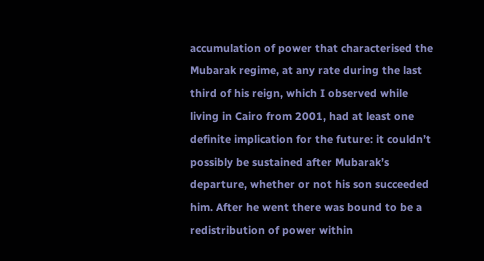accumulation of power that characterised the Mubarak regime, at any rate during the last third of his reign, which I observed while living in Cairo from 2001, had at least one definite implication for the future: it couldn’t possibly be sustained after Mubarak’s departure, whether or not his son succeeded him. After he went there was bound to be a redistribution of power within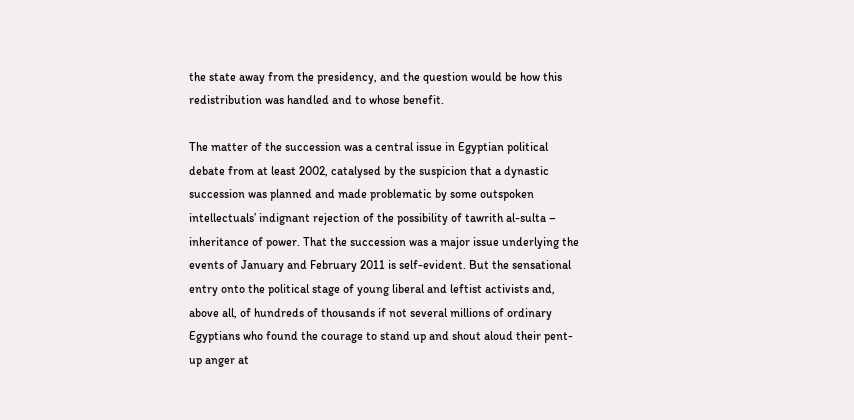the state away from the presidency, and the question would be how this redistribution was handled and to whose benefit.

The matter of the succession was a central issue in Egyptian political debate from at least 2002, catalysed by the suspicion that a dynastic succession was planned and made problematic by some outspoken intellectuals’ indignant rejection of the possibility of tawrith al-sulta – inheritance of power. That the succession was a major issue underlying the events of January and February 2011 is self-evident. But the sensational entry onto the political stage of young liberal and leftist activists and, above all, of hundreds of thousands if not several millions of ordinary Egyptians who found the courage to stand up and shout aloud their pent-up anger at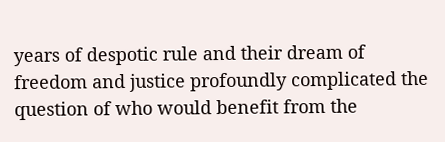years of despotic rule and their dream of freedom and justice profoundly complicated the question of who would benefit from the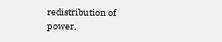redistribution of power.